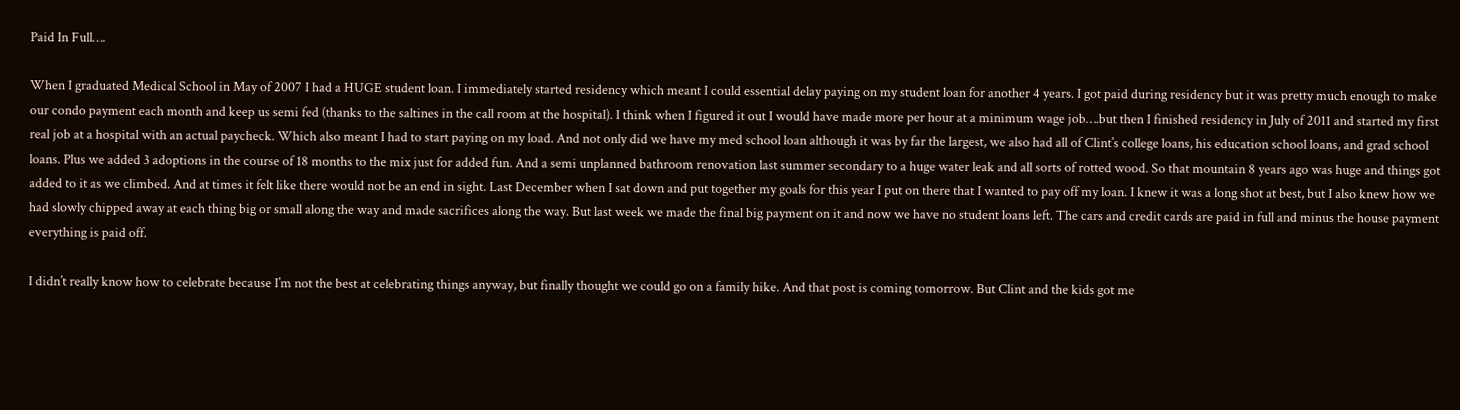Paid In Full….

When I graduated Medical School in May of 2007 I had a HUGE student loan. I immediately started residency which meant I could essential delay paying on my student loan for another 4 years. I got paid during residency but it was pretty much enough to make our condo payment each month and keep us semi fed (thanks to the saltines in the call room at the hospital). I think when I figured it out I would have made more per hour at a minimum wage job….but then I finished residency in July of 2011 and started my first real job at a hospital with an actual paycheck. Which also meant I had to start paying on my load. And not only did we have my med school loan although it was by far the largest, we also had all of Clint’s college loans, his education school loans, and grad school loans. Plus we added 3 adoptions in the course of 18 months to the mix just for added fun. And a semi unplanned bathroom renovation last summer secondary to a huge water leak and all sorts of rotted wood. So that mountain 8 years ago was huge and things got added to it as we climbed. And at times it felt like there would not be an end in sight. Last December when I sat down and put together my goals for this year I put on there that I wanted to pay off my loan. I knew it was a long shot at best, but I also knew how we had slowly chipped away at each thing big or small along the way and made sacrifices along the way. But last week we made the final big payment on it and now we have no student loans left. The cars and credit cards are paid in full and minus the house payment everything is paid off.

I didn’t really know how to celebrate because I’m not the best at celebrating things anyway, but finally thought we could go on a family hike. And that post is coming tomorrow. But Clint and the kids got me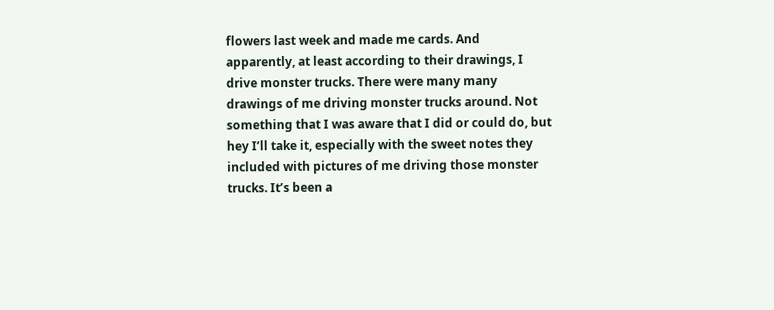flowers last week and made me cards. And apparently, at least according to their drawings, I drive monster trucks. There were many many drawings of me driving monster trucks around. Not something that I was aware that I did or could do, but hey I’ll take it, especially with the sweet notes they included with pictures of me driving those monster trucks. It’s been a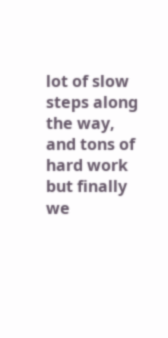lot of slow steps along the way, and tons of hard work but finally we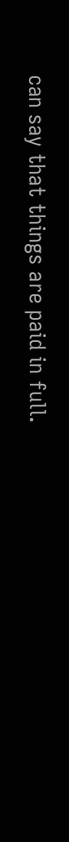can say that things are paid in full.